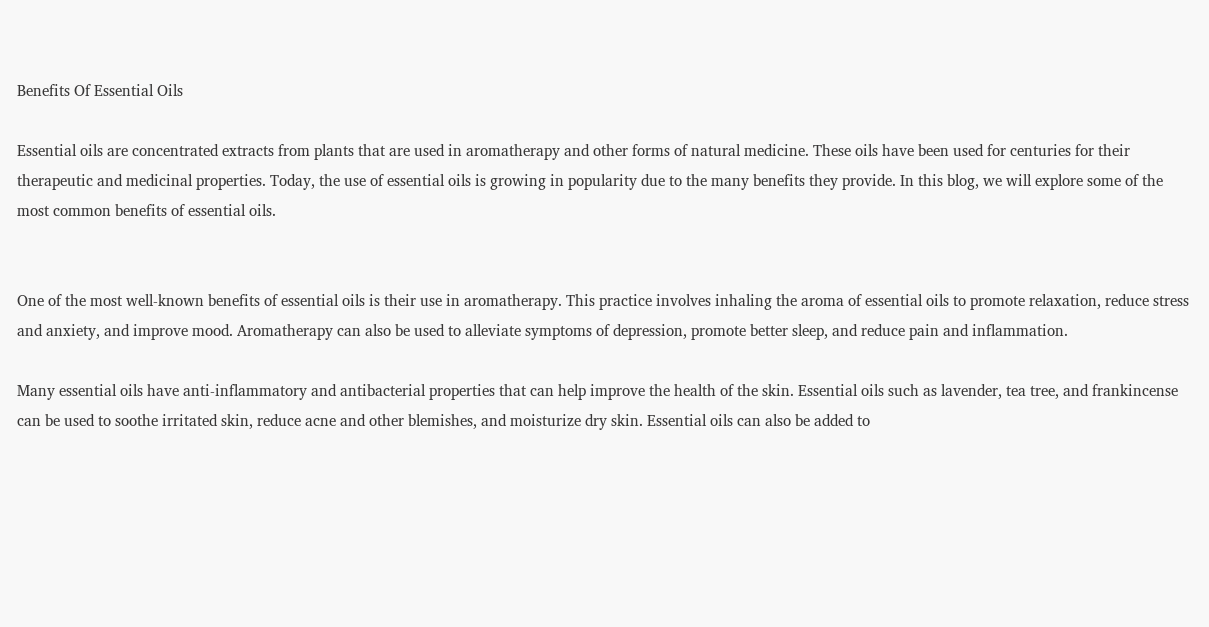Benefits Of Essential Oils

Essential oils are concentrated extracts from plants that are used in aromatherapy and other forms of natural medicine. These oils have been used for centuries for their therapeutic and medicinal properties. Today, the use of essential oils is growing in popularity due to the many benefits they provide. In this blog, we will explore some of the most common benefits of essential oils.


One of the most well-known benefits of essential oils is their use in aromatherapy. This practice involves inhaling the aroma of essential oils to promote relaxation, reduce stress and anxiety, and improve mood. Aromatherapy can also be used to alleviate symptoms of depression, promote better sleep, and reduce pain and inflammation.

Many essential oils have anti-inflammatory and antibacterial properties that can help improve the health of the skin. Essential oils such as lavender, tea tree, and frankincense can be used to soothe irritated skin, reduce acne and other blemishes, and moisturize dry skin. Essential oils can also be added to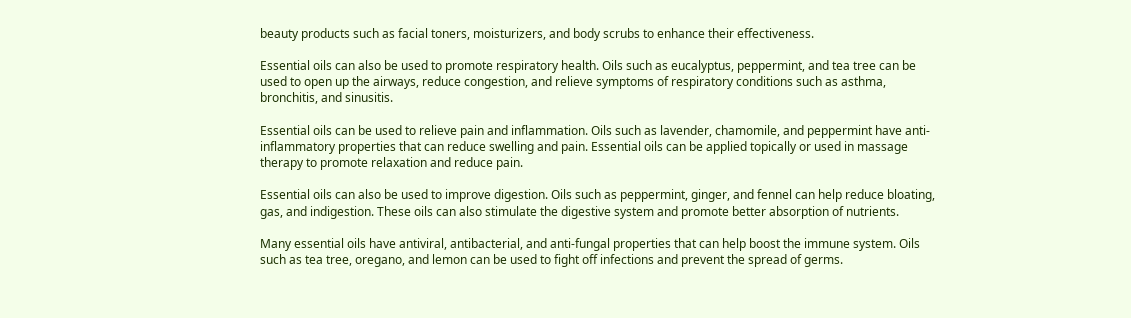beauty products such as facial toners, moisturizers, and body scrubs to enhance their effectiveness.

Essential oils can also be used to promote respiratory health. Oils such as eucalyptus, peppermint, and tea tree can be used to open up the airways, reduce congestion, and relieve symptoms of respiratory conditions such as asthma, bronchitis, and sinusitis.

Essential oils can be used to relieve pain and inflammation. Oils such as lavender, chamomile, and peppermint have anti-inflammatory properties that can reduce swelling and pain. Essential oils can be applied topically or used in massage therapy to promote relaxation and reduce pain.

Essential oils can also be used to improve digestion. Oils such as peppermint, ginger, and fennel can help reduce bloating, gas, and indigestion. These oils can also stimulate the digestive system and promote better absorption of nutrients.

Many essential oils have antiviral, antibacterial, and anti-fungal properties that can help boost the immune system. Oils such as tea tree, oregano, and lemon can be used to fight off infections and prevent the spread of germs.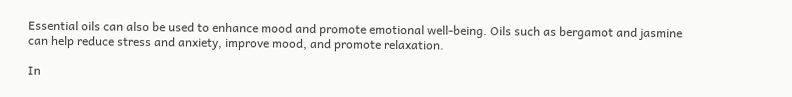Essential oils can also be used to enhance mood and promote emotional well-being. Oils such as bergamot and jasmine can help reduce stress and anxiety, improve mood, and promote relaxation.

In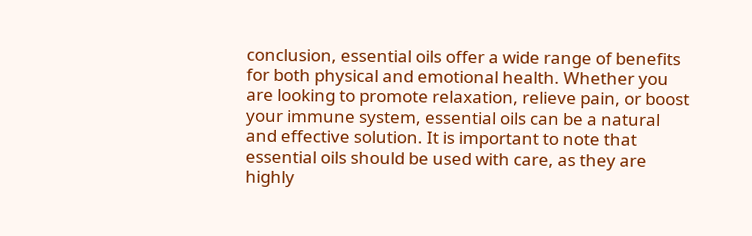conclusion, essential oils offer a wide range of benefits for both physical and emotional health. Whether you are looking to promote relaxation, relieve pain, or boost your immune system, essential oils can be a natural and effective solution. It is important to note that essential oils should be used with care, as they are highly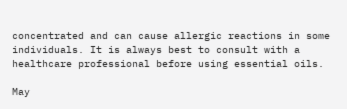concentrated and can cause allergic reactions in some individuals. It is always best to consult with a healthcare professional before using essential oils.

May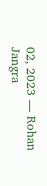02, 2023 — Rohan Jangra